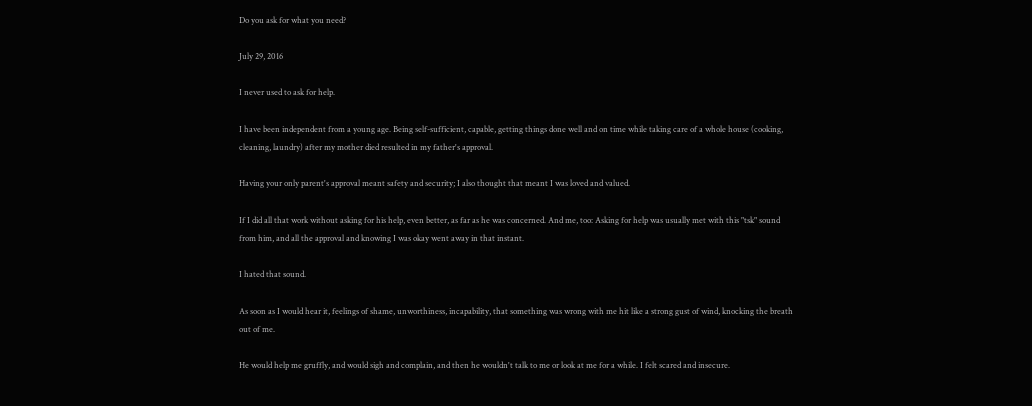Do you ask for what you need?

July 29, 2016

I never used to ask for help.

I have been independent from a young age. Being self-sufficient, capable, getting things done well and on time while taking care of a whole house (cooking, cleaning, laundry) after my mother died resulted in my father's approval.

Having your only parent's approval meant safety and security; I also thought that meant I was loved and valued.

If I did all that work without asking for his help, even better, as far as he was concerned. And me, too: Asking for help was usually met with this "tsk" sound from him, and all the approval and knowing I was okay went away in that instant.

I hated that sound.

As soon as I would hear it, feelings of shame, unworthiness, incapability, that something was wrong with me hit like a strong gust of wind, knocking the breath out of me.

He would help me gruffly, and would sigh and complain, and then he wouldn't talk to me or look at me for a while. I felt scared and insecure.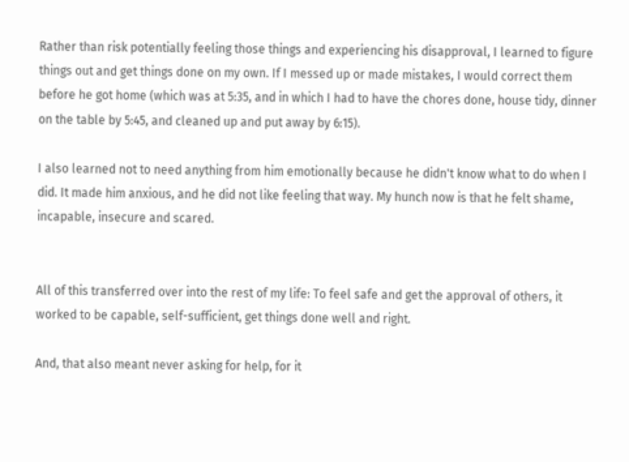Rather than risk potentially feeling those things and experiencing his disapproval, I learned to figure things out and get things done on my own. If I messed up or made mistakes, I would correct them before he got home (which was at 5:35, and in which I had to have the chores done, house tidy, dinner on the table by 5:45, and cleaned up and put away by 6:15).

I also learned not to need anything from him emotionally because he didn't know what to do when I did. It made him anxious, and he did not like feeling that way. My hunch now is that he felt shame, incapable, insecure and scared.


All of this transferred over into the rest of my life: To feel safe and get the approval of others, it worked to be capable, self-sufficient, get things done well and right.

And, that also meant never asking for help, for it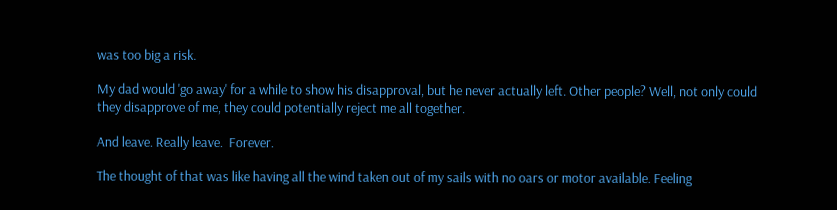was too big a risk.

My dad would 'go away' for a while to show his disapproval, but he never actually left. Other people? Well, not only could they disapprove of me, they could potentially reject me all together.

And leave. Really leave.  Forever.

The thought of that was like having all the wind taken out of my sails with no oars or motor available. Feeling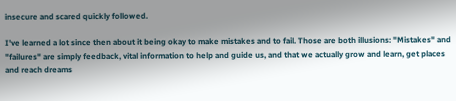insecure and scared quickly followed.

I've learned a lot since then about it being okay to make mistakes and to fail. Those are both illusions: "Mistakes" and "failures" are simply feedback, vital information to help and guide us, and that we actually grow and learn, get places and reach dreams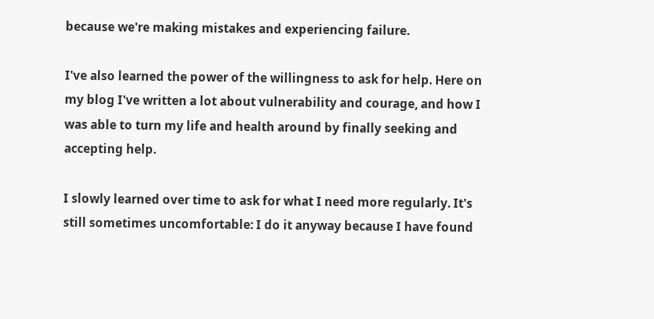because we're making mistakes and experiencing failure.

I've also learned the power of the willingness to ask for help. Here on my blog I've written a lot about vulnerability and courage, and how I was able to turn my life and health around by finally seeking and accepting help.

I slowly learned over time to ask for what I need more regularly. It's still sometimes uncomfortable: I do it anyway because I have found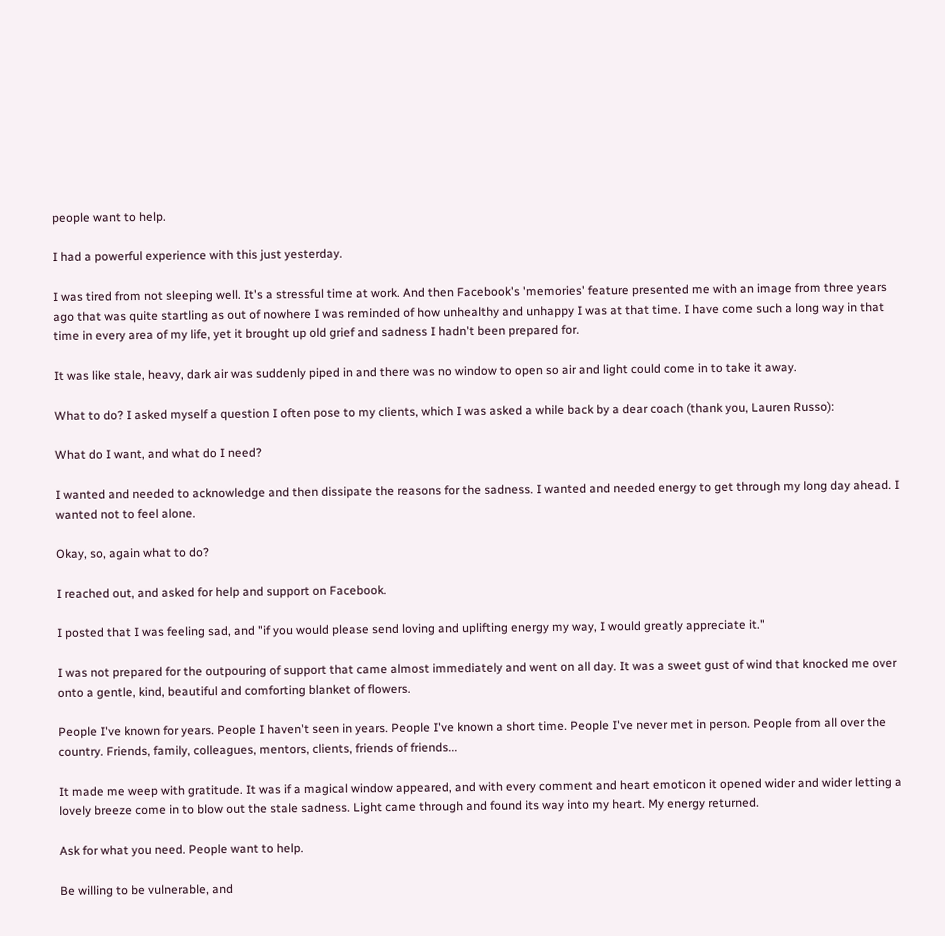people want to help.

I had a powerful experience with this just yesterday.

I was tired from not sleeping well. It's a stressful time at work. And then Facebook's 'memories' feature presented me with an image from three years ago that was quite startling as out of nowhere I was reminded of how unhealthy and unhappy I was at that time. I have come such a long way in that time in every area of my life, yet it brought up old grief and sadness I hadn't been prepared for.

It was like stale, heavy, dark air was suddenly piped in and there was no window to open so air and light could come in to take it away.

What to do? I asked myself a question I often pose to my clients, which I was asked a while back by a dear coach (thank you, Lauren Russo):

What do I want, and what do I need?

I wanted and needed to acknowledge and then dissipate the reasons for the sadness. I wanted and needed energy to get through my long day ahead. I wanted not to feel alone.

Okay, so, again what to do?

I reached out, and asked for help and support on Facebook.

I posted that I was feeling sad, and "if you would please send loving and uplifting energy my way, I would greatly appreciate it."

I was not prepared for the outpouring of support that came almost immediately and went on all day. It was a sweet gust of wind that knocked me over onto a gentle, kind, beautiful and comforting blanket of flowers.

People I've known for years. People I haven't seen in years. People I've known a short time. People I've never met in person. People from all over the country. Friends, family, colleagues, mentors, clients, friends of friends...

It made me weep with gratitude. It was if a magical window appeared, and with every comment and heart emoticon it opened wider and wider letting a lovely breeze come in to blow out the stale sadness. Light came through and found its way into my heart. My energy returned.

Ask for what you need. People want to help.

Be willing to be vulnerable, and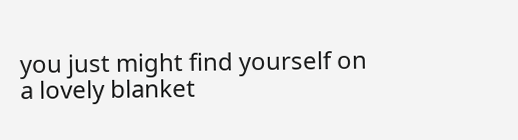you just might find yourself on a lovely blanket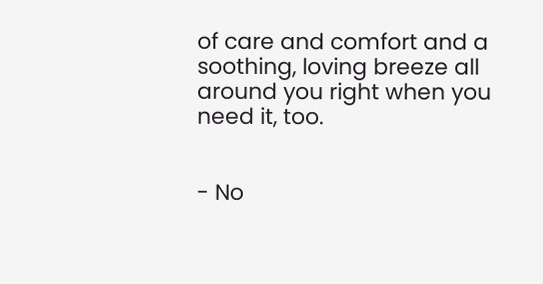of care and comfort and a soothing, loving breeze all around you right when you need it, too.


- No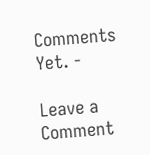Comments Yet. -

Leave a Comment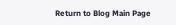Return to Blog Main Page